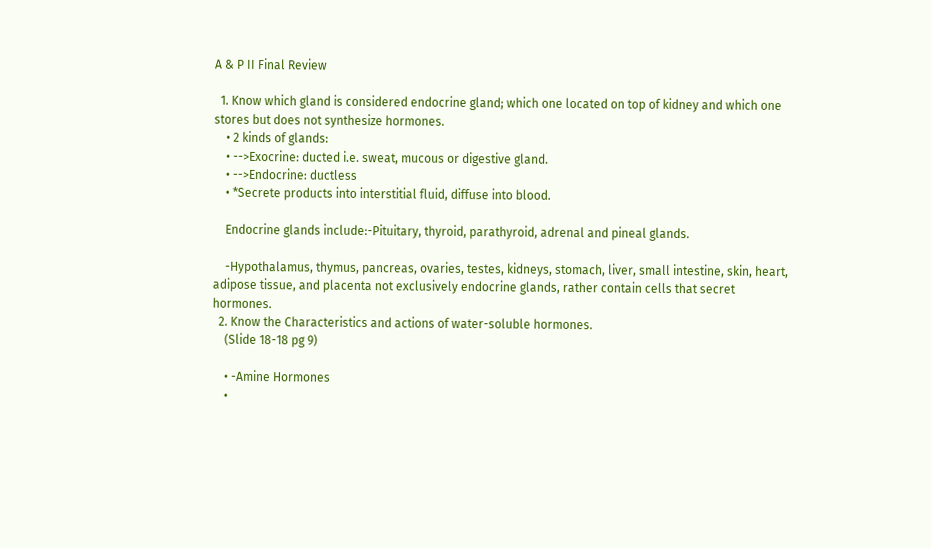A & P II Final Review

  1. Know which gland is considered endocrine gland; which one located on top of kidney and which one stores but does not synthesize hormones.
    • 2 kinds of glands:
    • -->Exocrine: ducted i.e. sweat, mucous or digestive gland.
    • -->Endocrine: ductless
    • *Secrete products into interstitial fluid, diffuse into blood.

    Endocrine glands include:-Pituitary, thyroid, parathyroid, adrenal and pineal glands.

    -Hypothalamus, thymus, pancreas, ovaries, testes, kidneys, stomach, liver, small intestine, skin, heart, adipose tissue, and placenta not exclusively endocrine glands, rather contain cells that secret hormones.
  2. Know the Characteristics and actions of water-soluble hormones.
    (Slide 18-18 pg 9)

    • -Amine Hormones
    •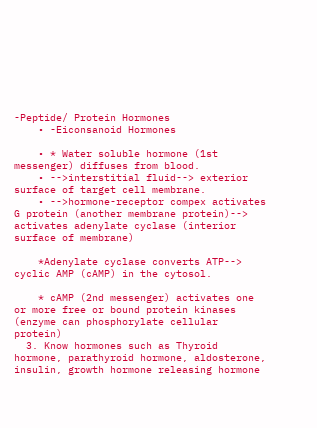-Peptide/ Protein Hormones
    • -Eiconsanoid Hormones

    • * Water soluble hormone (1st messenger) diffuses from blood.
    • -->interstitial fluid--> exterior surface of target cell membrane.
    • -->hormone-receptor compex activates G protein (another membrane protein)--> activates adenylate cyclase (interior surface of membrane)

    *Adenylate cyclase converts ATP--> cyclic AMP (cAMP) in the cytosol.

    * cAMP (2nd messenger) activates one or more free or bound protein kinases (enzyme can phosphorylate cellular protein)
  3. Know hormones such as Thyroid hormone, parathyroid hormone, aldosterone, insulin, growth hormone releasing hormone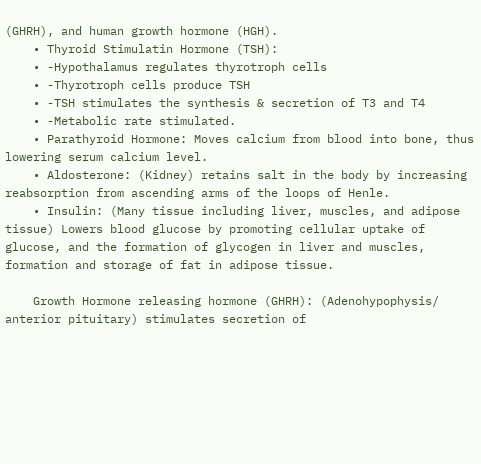(GHRH), and human growth hormone (HGH).
    • Thyroid Stimulatin Hormone (TSH):
    • -Hypothalamus regulates thyrotroph cells
    • -Thyrotroph cells produce TSH
    • -TSH stimulates the synthesis & secretion of T3 and T4
    • -Metabolic rate stimulated.
    • Parathyroid Hormone: Moves calcium from blood into bone, thus lowering serum calcium level.
    • Aldosterone: (Kidney) retains salt in the body by increasing reabsorption from ascending arms of the loops of Henle.
    • Insulin: (Many tissue including liver, muscles, and adipose tissue) Lowers blood glucose by promoting cellular uptake of glucose, and the formation of glycogen in liver and muscles, formation and storage of fat in adipose tissue.

    Growth Hormone releasing hormone (GHRH): (Adenohypophysis/ anterior pituitary) stimulates secretion of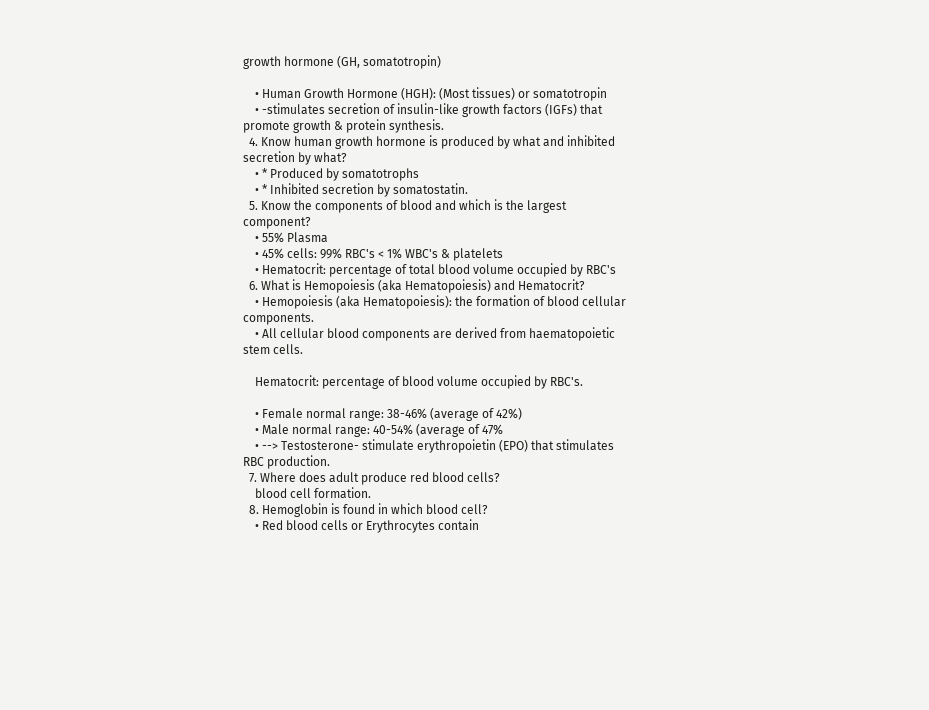growth hormone (GH, somatotropin)

    • Human Growth Hormone (HGH): (Most tissues) or somatotropin
    • -stimulates secretion of insulin-like growth factors (IGFs) that promote growth & protein synthesis.
  4. Know human growth hormone is produced by what and inhibited secretion by what?
    • * Produced by somatotrophs
    • * Inhibited secretion by somatostatin.
  5. Know the components of blood and which is the largest component?
    • 55% Plasma
    • 45% cells: 99% RBC's < 1% WBC's & platelets
    • Hematocrit: percentage of total blood volume occupied by RBC's
  6. What is Hemopoiesis (aka Hematopoiesis) and Hematocrit?
    • Hemopoiesis (aka Hematopoiesis): the formation of blood cellular components.
    • All cellular blood components are derived from haematopoietic stem cells.

    Hematocrit: percentage of blood volume occupied by RBC's.

    • Female normal range: 38-46% (average of 42%)
    • Male normal range: 40-54% (average of 47%
    • --> Testosterone- stimulate erythropoietin (EPO) that stimulates RBC production.
  7. Where does adult produce red blood cells?
    blood cell formation.
  8. Hemoglobin is found in which blood cell?
    • Red blood cells or Erythrocytes contain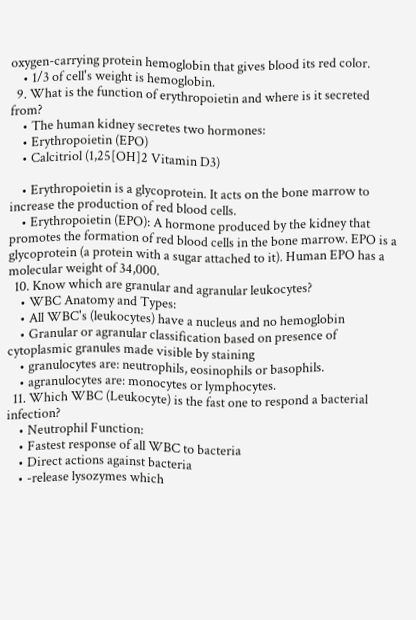oxygen-carrying protein hemoglobin that gives blood its red color.
    • 1/3 of cell's weight is hemoglobin.
  9. What is the function of erythropoietin and where is it secreted from?
    • The human kidney secretes two hormones:
    • Erythropoietin (EPO)
    • Calcitriol (1,25[OH]2 Vitamin D3)

    • Erythropoietin is a glycoprotein. It acts on the bone marrow to increase the production of red blood cells.
    • Erythropoietin (EPO): A hormone produced by the kidney that promotes the formation of red blood cells in the bone marrow. EPO is a glycoprotein (a protein with a sugar attached to it). Human EPO has a molecular weight of 34,000.
  10. Know which are granular and agranular leukocytes?
    • WBC Anatomy and Types:
    • All WBC's (leukocytes) have a nucleus and no hemoglobin
    • Granular or agranular classification based on presence of cytoplasmic granules made visible by staining
    • granulocytes are: neutrophils, eosinophils or basophils.
    • agranulocytes are: monocytes or lymphocytes.
  11. Which WBC (Leukocyte) is the fast one to respond a bacterial infection?
    • Neutrophil Function:
    • Fastest response of all WBC to bacteria
    • Direct actions against bacteria
    • -release lysozymes which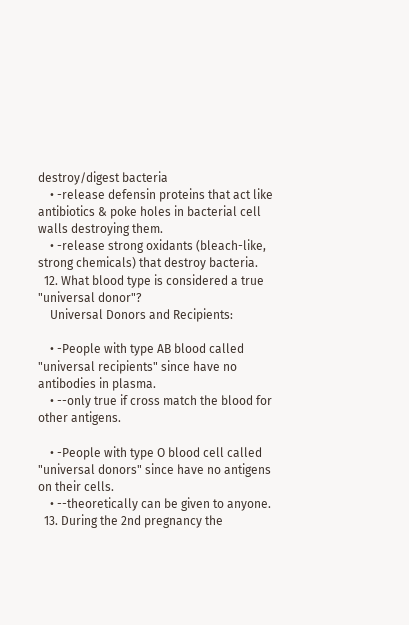destroy/digest bacteria
    • -release defensin proteins that act like antibiotics & poke holes in bacterial cell walls destroying them.
    • -release strong oxidants (bleach-like, strong chemicals) that destroy bacteria.
  12. What blood type is considered a true "universal donor"?
    Universal Donors and Recipients:

    • -People with type AB blood called "universal recipients" since have no antibodies in plasma.
    • --only true if cross match the blood for other antigens.

    • -People with type O blood cell called "universal donors" since have no antigens on their cells.
    • --theoretically can be given to anyone.
  13. During the 2nd pregnancy the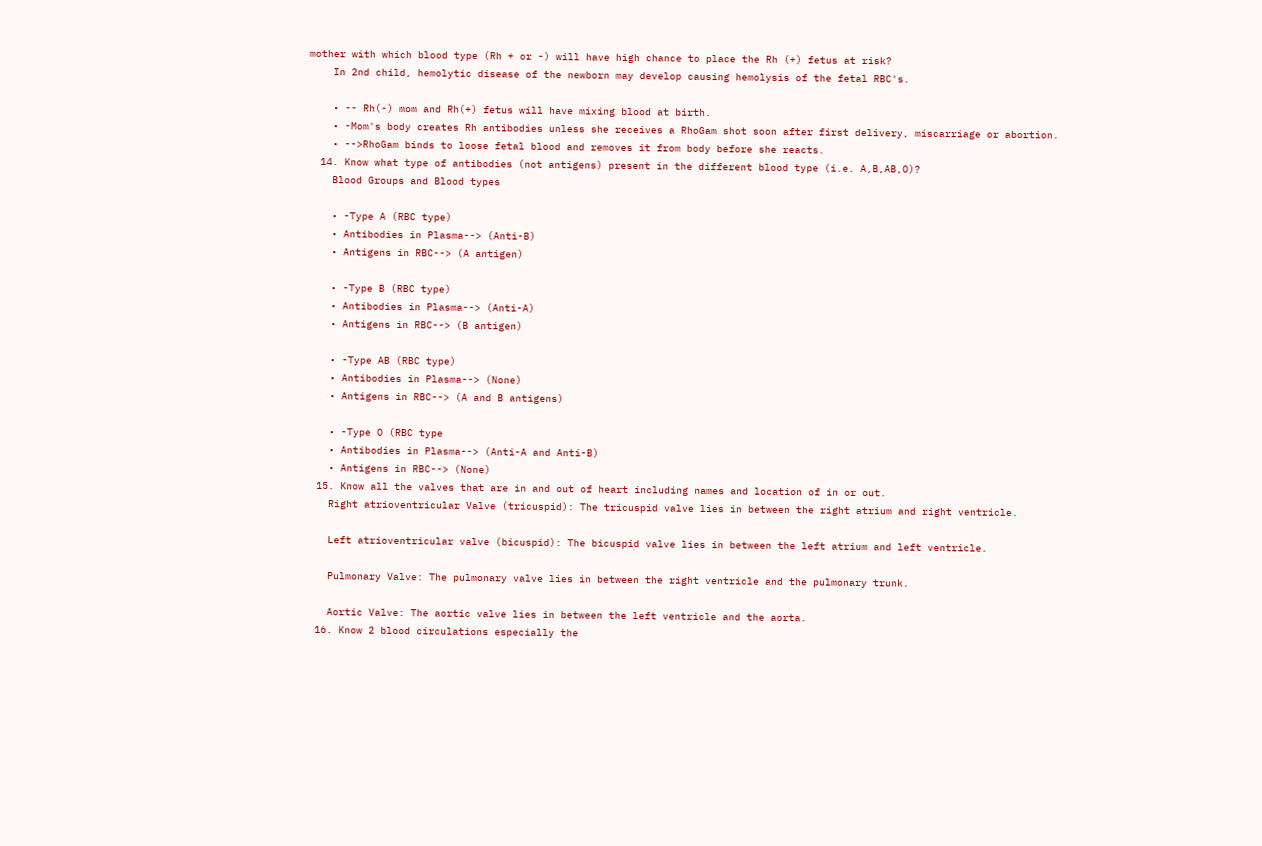mother with which blood type (Rh + or -) will have high chance to place the Rh (+) fetus at risk?
    In 2nd child, hemolytic disease of the newborn may develop causing hemolysis of the fetal RBC's.

    • -- Rh(-) mom and Rh(+) fetus will have mixing blood at birth.
    • -Mom's body creates Rh antibodies unless she receives a RhoGam shot soon after first delivery, miscarriage or abortion.
    • -->RhoGam binds to loose fetal blood and removes it from body before she reacts.
  14. Know what type of antibodies (not antigens) present in the different blood type (i.e. A,B,AB,O)?
    Blood Groups and Blood types

    • -Type A (RBC type)
    • Antibodies in Plasma--> (Anti-B)
    • Antigens in RBC--> (A antigen)

    • -Type B (RBC type)
    • Antibodies in Plasma--> (Anti-A)
    • Antigens in RBC--> (B antigen)

    • -Type AB (RBC type)
    • Antibodies in Plasma--> (None)
    • Antigens in RBC--> (A and B antigens)

    • -Type O (RBC type
    • Antibodies in Plasma--> (Anti-A and Anti-B)
    • Antigens in RBC--> (None)
  15. Know all the valves that are in and out of heart including names and location of in or out.
    Right atrioventricular Valve (tricuspid): The tricuspid valve lies in between the right atrium and right ventricle.

    Left atrioventricular valve (bicuspid): The bicuspid valve lies in between the left atrium and left ventricle.

    Pulmonary Valve: The pulmonary valve lies in between the right ventricle and the pulmonary trunk.

    Aortic Valve: The aortic valve lies in between the left ventricle and the aorta.
  16. Know 2 blood circulations especially the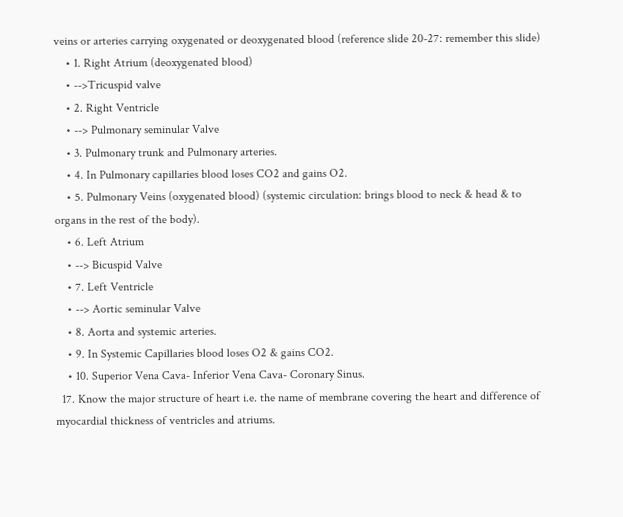veins or arteries carrying oxygenated or deoxygenated blood (reference slide 20-27: remember this slide)
    • 1. Right Atrium (deoxygenated blood)
    • -->Tricuspid valve
    • 2. Right Ventricle
    • --> Pulmonary seminular Valve
    • 3. Pulmonary trunk and Pulmonary arteries.
    • 4. In Pulmonary capillaries blood loses CO2 and gains O2.
    • 5. Pulmonary Veins (oxygenated blood) (systemic circulation: brings blood to neck & head & to organs in the rest of the body).
    • 6. Left Atrium
    • --> Bicuspid Valve
    • 7. Left Ventricle
    • --> Aortic seminular Valve
    • 8. Aorta and systemic arteries.
    • 9. In Systemic Capillaries blood loses O2 & gains CO2.
    • 10. Superior Vena Cava- Inferior Vena Cava- Coronary Sinus.
  17. Know the major structure of heart i.e. the name of membrane covering the heart and difference of myocardial thickness of ventricles and atriums.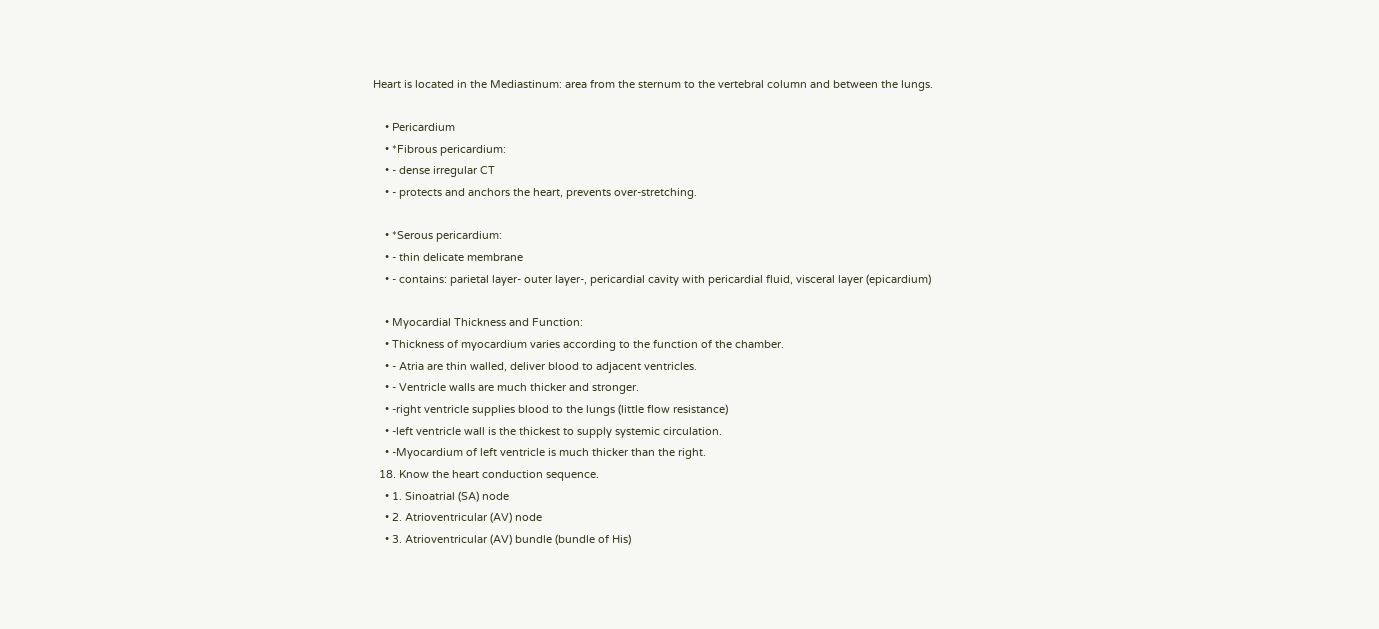Heart is located in the Mediastinum: area from the sternum to the vertebral column and between the lungs.

    • Pericardium
    • *Fibrous pericardium:
    • - dense irregular CT
    • - protects and anchors the heart, prevents over-stretching.

    • *Serous pericardium:
    • - thin delicate membrane
    • - contains: parietal layer- outer layer-, pericardial cavity with pericardial fluid, visceral layer (epicardium)

    • Myocardial Thickness and Function:
    • Thickness of myocardium varies according to the function of the chamber.
    • - Atria are thin walled, deliver blood to adjacent ventricles.
    • - Ventricle walls are much thicker and stronger.
    • -right ventricle supplies blood to the lungs (little flow resistance)
    • -left ventricle wall is the thickest to supply systemic circulation.
    • -Myocardium of left ventricle is much thicker than the right.
  18. Know the heart conduction sequence.
    • 1. Sinoatrial (SA) node
    • 2. Atrioventricular (AV) node
    • 3. Atrioventricular (AV) bundle (bundle of His)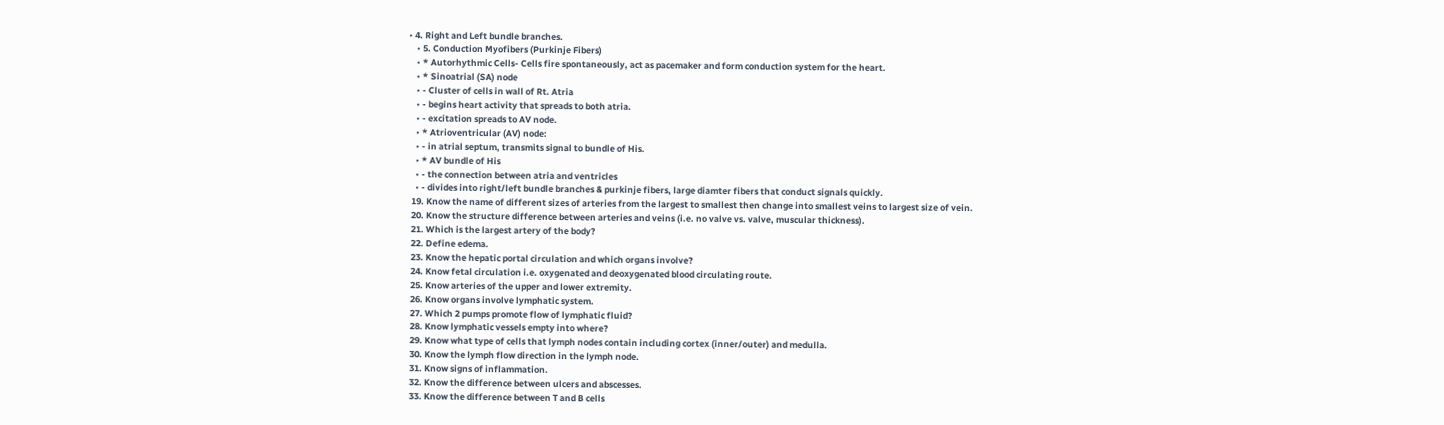• 4. Right and Left bundle branches.
    • 5. Conduction Myofibers (Purkinje Fibers)
    • * Autorhythmic Cells- Cells fire spontaneously, act as pacemaker and form conduction system for the heart.
    • * Sinoatrial (SA) node
    • - Cluster of cells in wall of Rt. Atria
    • - begins heart activity that spreads to both atria.
    • - excitation spreads to AV node.
    • * Atrioventricular (AV) node:
    • - in atrial septum, transmits signal to bundle of His.
    • * AV bundle of His
    • - the connection between atria and ventricles
    • - divides into right/left bundle branches & purkinje fibers, large diamter fibers that conduct signals quickly.
  19. Know the name of different sizes of arteries from the largest to smallest then change into smallest veins to largest size of vein.
  20. Know the structure difference between arteries and veins (i.e. no valve vs. valve, muscular thickness).
  21. Which is the largest artery of the body?
  22. Define edema.
  23. Know the hepatic portal circulation and which organs involve?
  24. Know fetal circulation i.e. oxygenated and deoxygenated blood circulating route.
  25. Know arteries of the upper and lower extremity.
  26. Know organs involve lymphatic system.
  27. Which 2 pumps promote flow of lymphatic fluid?
  28. Know lymphatic vessels empty into where?
  29. Know what type of cells that lymph nodes contain including cortex (inner/outer) and medulla.
  30. Know the lymph flow direction in the lymph node.
  31. Know signs of inflammation.
  32. Know the difference between ulcers and abscesses.
  33. Know the difference between T and B cells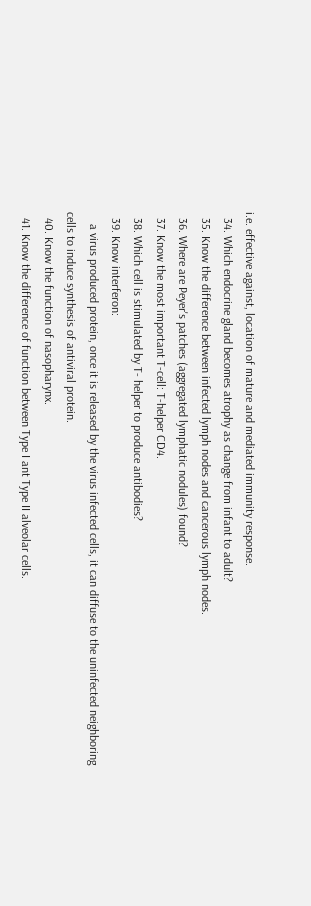i.e. effective against, location of mature and mediated immunity response.
  34. Which endocrine gland becomes atrophy as change from infant to adult?
  35. Know the difference between infected lymph nodes and cancerous lymph nodes.
  36. Where are Peyer's patches (aggregated lymphatic nodules) found?
  37. Know the most important T-cell: T-helper CD4.
  38. Which cell is stimulated by T- helper to produce antibodies?
  39. Know interferon:
    a virus produced protein, once it is released by the virus infected cells, it can diffuse to the uninfected neighboring cells to induce synthesis of antiviral protein.
  40. Know the function of nasopharynx.
  41. Know the difference of function between Type I ant Type II alveolar cells.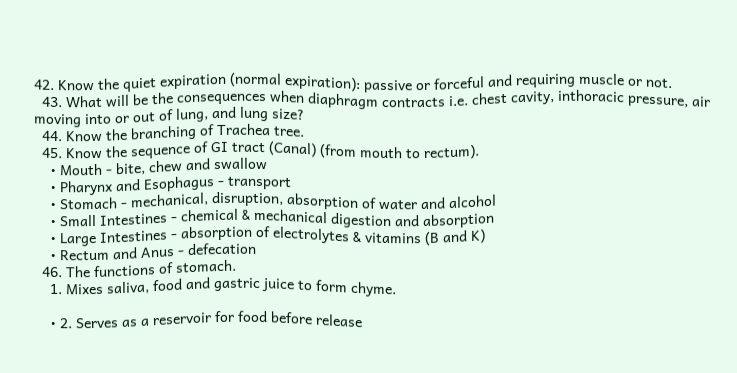42. Know the quiet expiration (normal expiration): passive or forceful and requiring muscle or not.
  43. What will be the consequences when diaphragm contracts i.e. chest cavity, inthoracic pressure, air moving into or out of lung, and lung size?
  44. Know the branching of Trachea tree.
  45. Know the sequence of GI tract (Canal) (from mouth to rectum).
    • Mouth - bite, chew and swallow
    • Pharynx and Esophagus - transport
    • Stomach - mechanical, disruption, absorption of water and alcohol
    • Small Intestines - chemical & mechanical digestion and absorption
    • Large Intestines - absorption of electrolytes & vitamins (B and K)
    • Rectum and Anus - defecation
  46. The functions of stomach.
    1. Mixes saliva, food and gastric juice to form chyme.

    • 2. Serves as a reservoir for food before release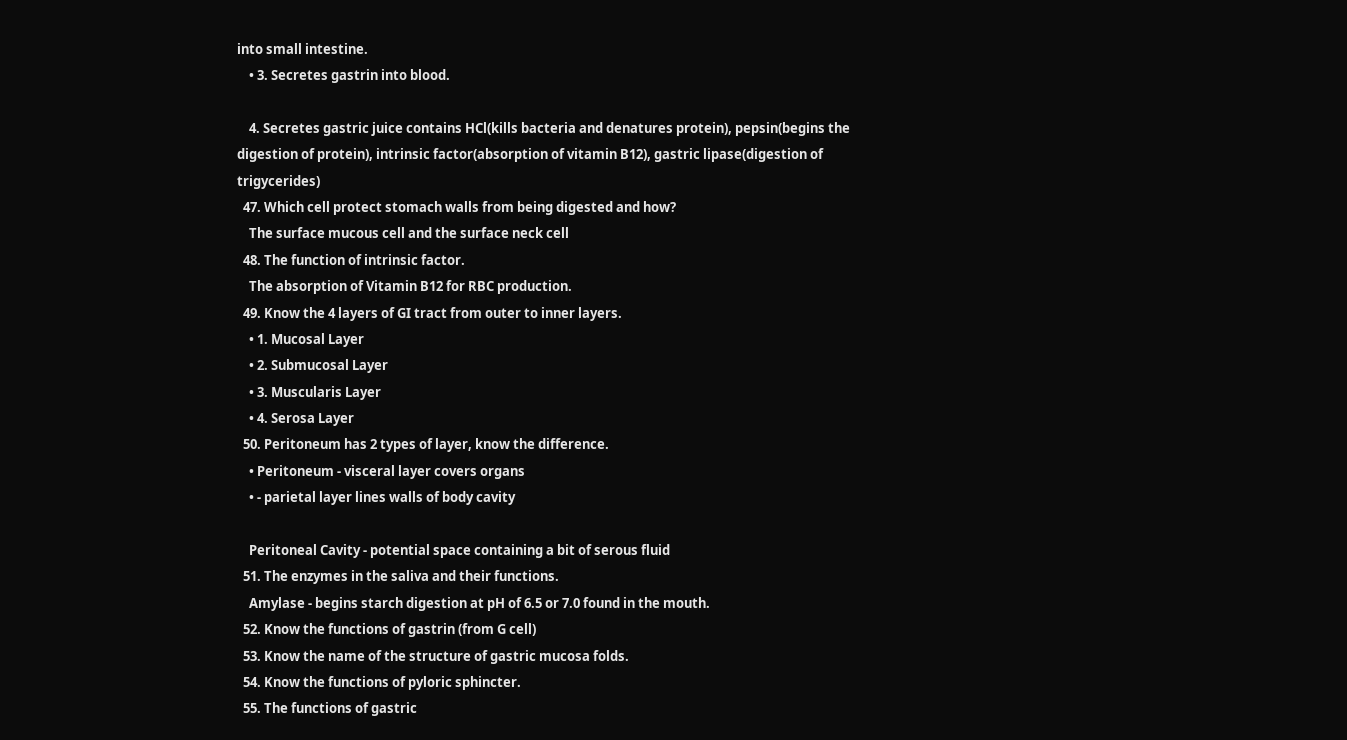into small intestine.
    • 3. Secretes gastrin into blood.

    4. Secretes gastric juice contains HCl(kills bacteria and denatures protein), pepsin(begins the digestion of protein), intrinsic factor(absorption of vitamin B12), gastric lipase(digestion of trigycerides)
  47. Which cell protect stomach walls from being digested and how?
    The surface mucous cell and the surface neck cell
  48. The function of intrinsic factor.
    The absorption of Vitamin B12 for RBC production.
  49. Know the 4 layers of GI tract from outer to inner layers.
    • 1. Mucosal Layer
    • 2. Submucosal Layer
    • 3. Muscularis Layer
    • 4. Serosa Layer
  50. Peritoneum has 2 types of layer, know the difference.
    • Peritoneum - visceral layer covers organs
    • - parietal layer lines walls of body cavity

    Peritoneal Cavity - potential space containing a bit of serous fluid
  51. The enzymes in the saliva and their functions.
    Amylase - begins starch digestion at pH of 6.5 or 7.0 found in the mouth.
  52. Know the functions of gastrin (from G cell)
  53. Know the name of the structure of gastric mucosa folds.
  54. Know the functions of pyloric sphincter.
  55. The functions of gastric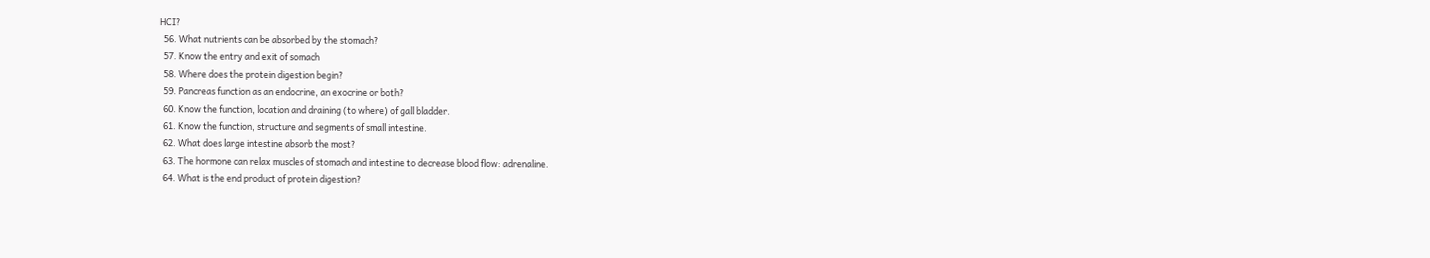HCI?
  56. What nutrients can be absorbed by the stomach?
  57. Know the entry and exit of somach
  58. Where does the protein digestion begin?
  59. Pancreas function as an endocrine, an exocrine or both?
  60. Know the function, location and draining (to where) of gall bladder.
  61. Know the function, structure and segments of small intestine.
  62. What does large intestine absorb the most?
  63. The hormone can relax muscles of stomach and intestine to decrease blood flow: adrenaline.
  64. What is the end product of protein digestion?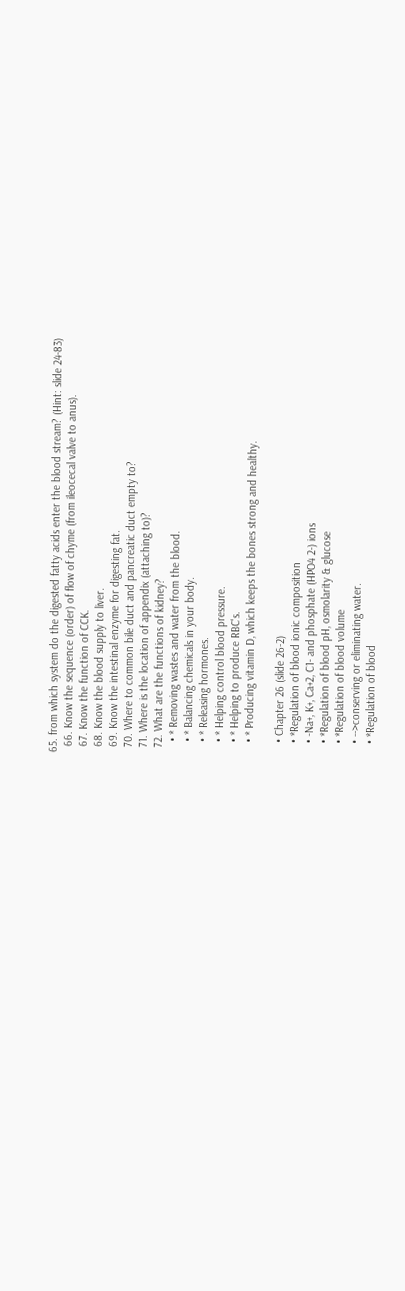65. from which system do the digested fatty acids enter the blood stream? (Hint: slide 24-83)
  66. Know the sequence (order) of flow of chyme (from ileocecal valve to anus).
  67. Know the function of CCK.
  68. Know the blood supply to liver.
  69. Know the intestinal enzyme for digesting fat.
  70. Where to common bile duct and pancreatic duct empty to?
  71. Where is the location of appendix (attaching to)?
  72. What are the functions of kidney?
    • * Removing wastes and water from the blood.
    • * Balancing chemicals in your body.
    • * Releasing hormones.
    • * Helping control blood pressure.
    • * Helping to produce RBC's.
    • * Producing vitamin D, which keeps the bones strong and healthy.

    • Chapter 26 (slide 26-2)
    • *Regulation of blood ionic composition
    • -Na+, K+, Ca+2, C1- and phosphate (HPO4 2-) ions
    • *Regulation of blood pH, osmolarity & glucose
    • *Regulation of blood volume
    • -->conserving or eliminating water.
    • *Regulation of blood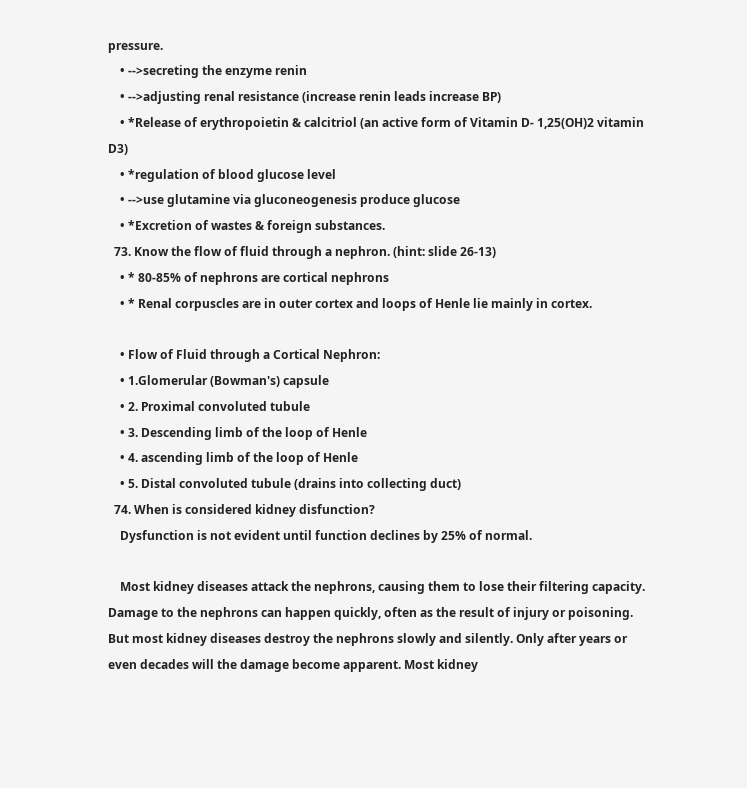pressure.
    • -->secreting the enzyme renin
    • -->adjusting renal resistance (increase renin leads increase BP)
    • *Release of erythropoietin & calcitriol (an active form of Vitamin D- 1,25(OH)2 vitamin D3)
    • *regulation of blood glucose level
    • -->use glutamine via gluconeogenesis produce glucose
    • *Excretion of wastes & foreign substances.
  73. Know the flow of fluid through a nephron. (hint: slide 26-13)
    • * 80-85% of nephrons are cortical nephrons
    • * Renal corpuscles are in outer cortex and loops of Henle lie mainly in cortex.

    • Flow of Fluid through a Cortical Nephron:
    • 1.Glomerular (Bowman's) capsule
    • 2. Proximal convoluted tubule
    • 3. Descending limb of the loop of Henle
    • 4. ascending limb of the loop of Henle
    • 5. Distal convoluted tubule (drains into collecting duct)
  74. When is considered kidney disfunction?
    Dysfunction is not evident until function declines by 25% of normal.

    Most kidney diseases attack the nephrons, causing them to lose their filtering capacity. Damage to the nephrons can happen quickly, often as the result of injury or poisoning. But most kidney diseases destroy the nephrons slowly and silently. Only after years or even decades will the damage become apparent. Most kidney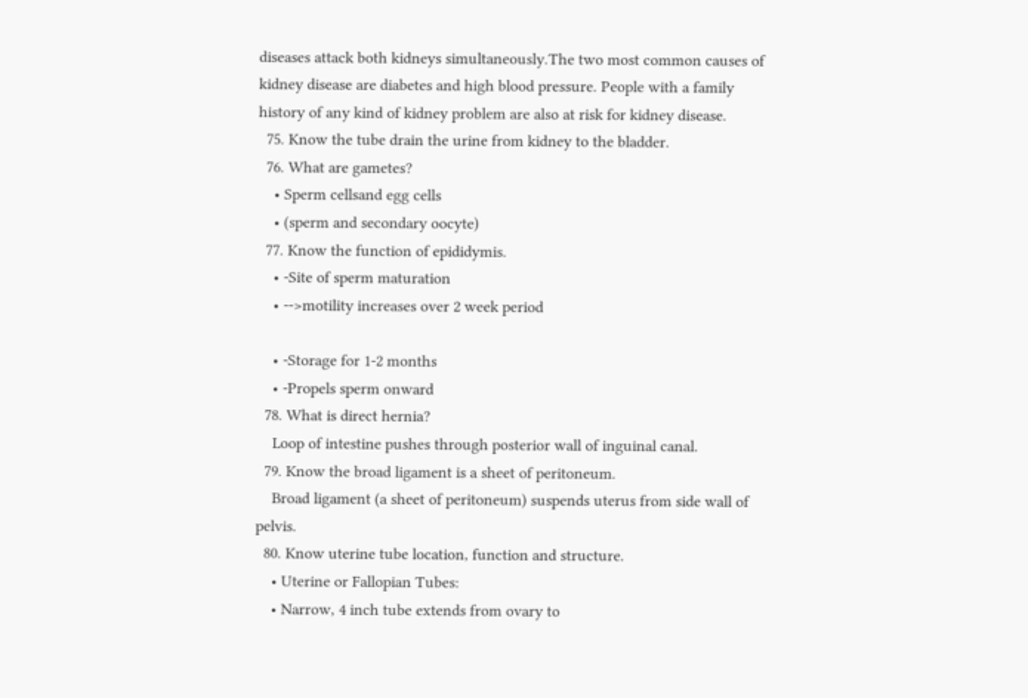diseases attack both kidneys simultaneously.The two most common causes of kidney disease are diabetes and high blood pressure. People with a family history of any kind of kidney problem are also at risk for kidney disease.
  75. Know the tube drain the urine from kidney to the bladder.
  76. What are gametes?
    • Sperm cellsand egg cells
    • (sperm and secondary oocyte)
  77. Know the function of epididymis.
    • -Site of sperm maturation
    • -->motility increases over 2 week period

    • -Storage for 1-2 months
    • -Propels sperm onward
  78. What is direct hernia?
    Loop of intestine pushes through posterior wall of inguinal canal.
  79. Know the broad ligament is a sheet of peritoneum.
    Broad ligament (a sheet of peritoneum) suspends uterus from side wall of pelvis.
  80. Know uterine tube location, function and structure.
    • Uterine or Fallopian Tubes:
    • Narrow, 4 inch tube extends from ovary to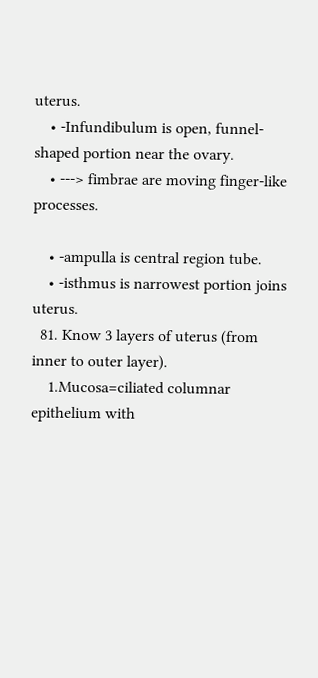uterus.
    • -Infundibulum is open, funnel-shaped portion near the ovary.
    • ---> fimbrae are moving finger-like processes.

    • -ampulla is central region tube.
    • -isthmus is narrowest portion joins uterus.
  81. Know 3 layers of uterus (from inner to outer layer).
    1.Mucosa=ciliated columnar epithelium with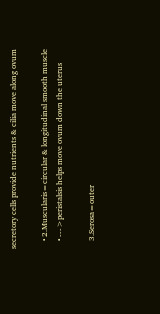secretory cells provide nutrients & cilia move along ovum

    • 2.Muscularis=circular & longitudinal smooth muscle
    • --->peristalsis helps move ovum down the uterus

    3.Serosa=outer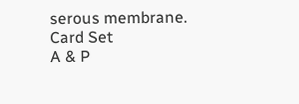serous membrane.
Card Set
A & P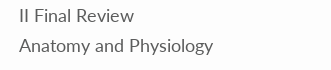II Final Review
Anatomy and Physiology